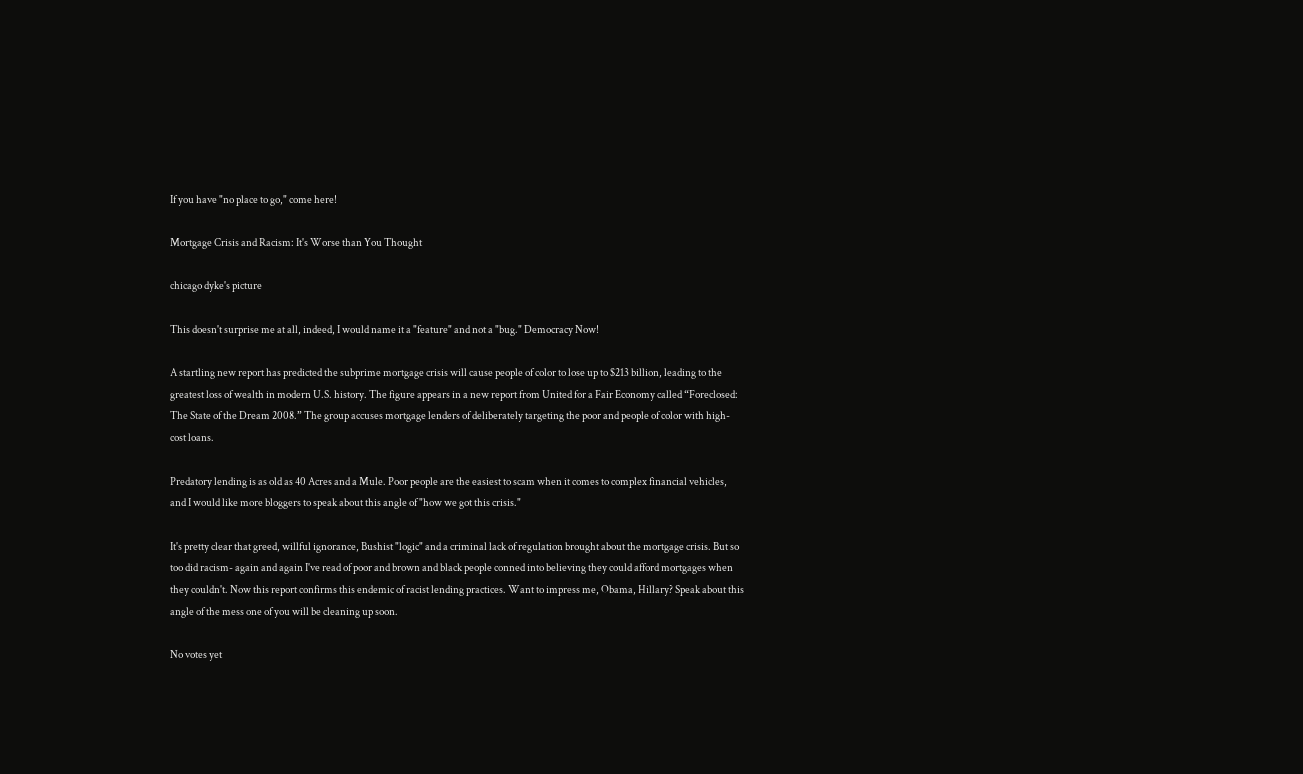If you have "no place to go," come here!

Mortgage Crisis and Racism: It's Worse than You Thought

chicago dyke's picture

This doesn't surprise me at all, indeed, I would name it a "feature" and not a "bug." Democracy Now!

A startling new report has predicted the subprime mortgage crisis will cause people of color to lose up to $213 billion, leading to the greatest loss of wealth in modern U.S. history. The figure appears in a new report from United for a Fair Economy called “Foreclosed: The State of the Dream 2008.” The group accuses mortgage lenders of deliberately targeting the poor and people of color with high-cost loans.

Predatory lending is as old as 40 Acres and a Mule. Poor people are the easiest to scam when it comes to complex financial vehicles, and I would like more bloggers to speak about this angle of "how we got this crisis."

It's pretty clear that greed, willful ignorance, Bushist "logic" and a criminal lack of regulation brought about the mortgage crisis. But so too did racism- again and again I've read of poor and brown and black people conned into believing they could afford mortgages when they couldn't. Now this report confirms this endemic of racist lending practices. Want to impress me, Obama, Hillary? Speak about this angle of the mess one of you will be cleaning up soon.

No votes yet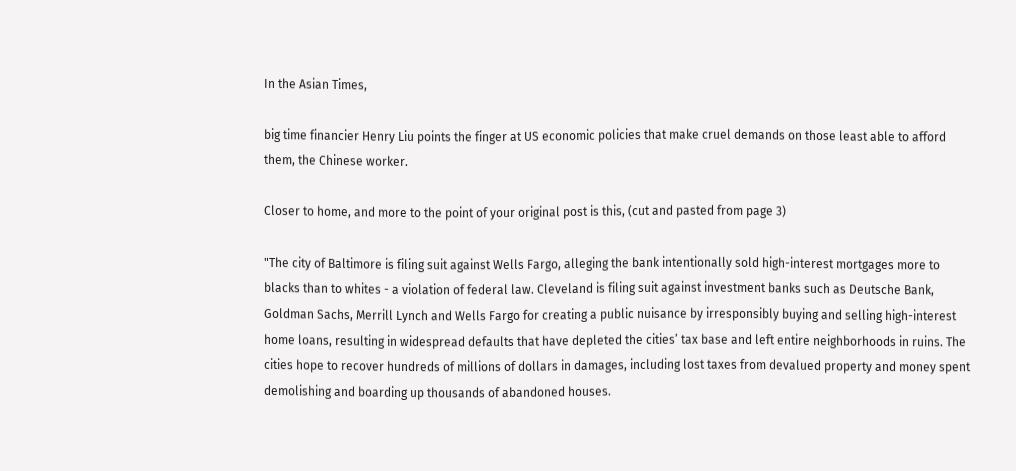In the Asian Times,

big time financier Henry Liu points the finger at US economic policies that make cruel demands on those least able to afford them, the Chinese worker.

Closer to home, and more to the point of your original post is this, (cut and pasted from page 3)

"The city of Baltimore is filing suit against Wells Fargo, alleging the bank intentionally sold high-interest mortgages more to blacks than to whites - a violation of federal law. Cleveland is filing suit against investment banks such as Deutsche Bank, Goldman Sachs, Merrill Lynch and Wells Fargo for creating a public nuisance by irresponsibly buying and selling high-interest home loans, resulting in widespread defaults that have depleted the cities’ tax base and left entire neighborhoods in ruins. The cities hope to recover hundreds of millions of dollars in damages, including lost taxes from devalued property and money spent demolishing and boarding up thousands of abandoned houses.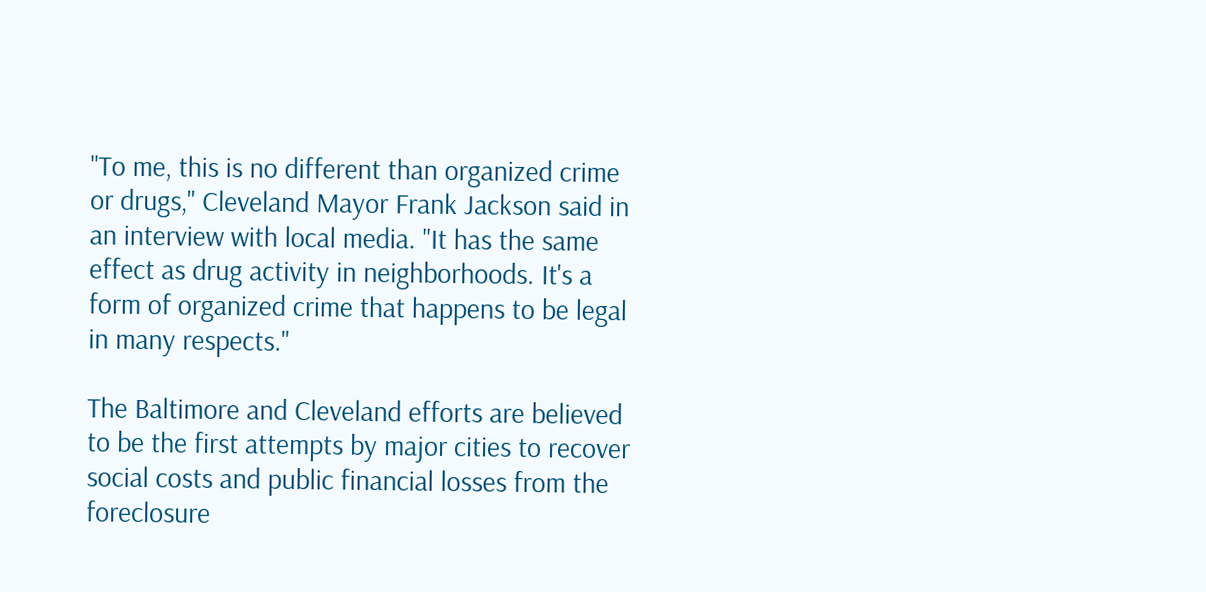"To me, this is no different than organized crime or drugs," Cleveland Mayor Frank Jackson said in an interview with local media. "It has the same effect as drug activity in neighborhoods. It's a form of organized crime that happens to be legal in many respects."

The Baltimore and Cleveland efforts are believed to be the first attempts by major cities to recover social costs and public financial losses from the foreclosure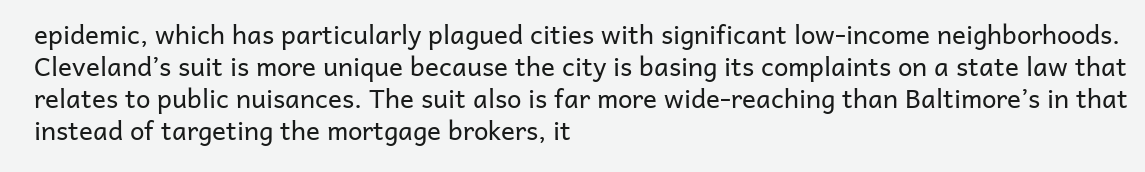epidemic, which has particularly plagued cities with significant low-income neighborhoods. Cleveland’s suit is more unique because the city is basing its complaints on a state law that relates to public nuisances. The suit also is far more wide-reaching than Baltimore’s in that instead of targeting the mortgage brokers, it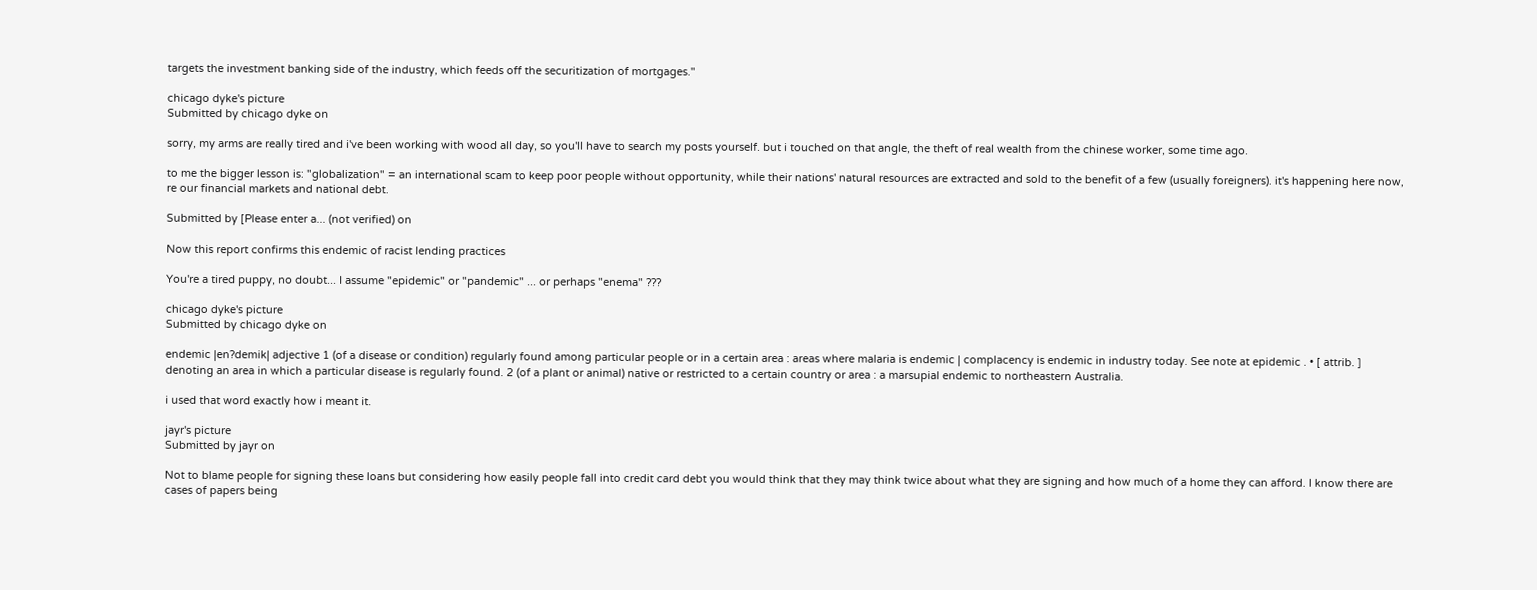targets the investment banking side of the industry, which feeds off the securitization of mortgages."

chicago dyke's picture
Submitted by chicago dyke on

sorry, my arms are really tired and i've been working with wood all day, so you'll have to search my posts yourself. but i touched on that angle, the theft of real wealth from the chinese worker, some time ago.

to me the bigger lesson is: "globalization" = an international scam to keep poor people without opportunity, while their nations' natural resources are extracted and sold to the benefit of a few (usually foreigners). it's happening here now, re our financial markets and national debt.

Submitted by [Please enter a... (not verified) on

Now this report confirms this endemic of racist lending practices

You're a tired puppy, no doubt... I assume "epidemic" or "pandemic" ... or perhaps "enema" ???

chicago dyke's picture
Submitted by chicago dyke on

endemic |en?demik| adjective 1 (of a disease or condition) regularly found among particular people or in a certain area : areas where malaria is endemic | complacency is endemic in industry today. See note at epidemic . • [ attrib. ] denoting an area in which a particular disease is regularly found. 2 (of a plant or animal) native or restricted to a certain country or area : a marsupial endemic to northeastern Australia.

i used that word exactly how i meant it.

jayr's picture
Submitted by jayr on

Not to blame people for signing these loans but considering how easily people fall into credit card debt you would think that they may think twice about what they are signing and how much of a home they can afford. I know there are cases of papers being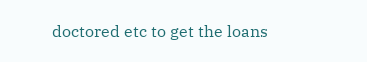doctored etc to get the loans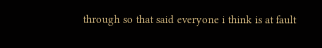through so that said everyone i think is at fault